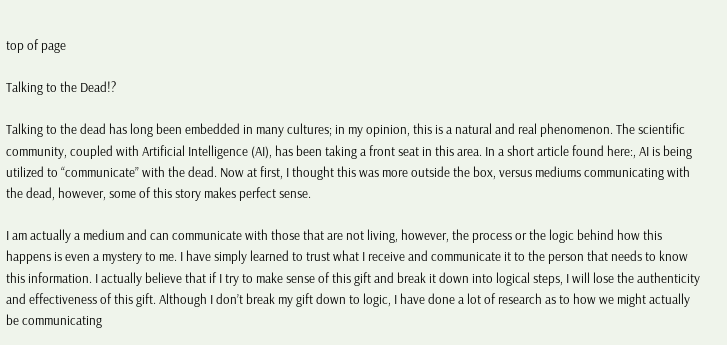top of page

Talking to the Dead!?

Talking to the dead has long been embedded in many cultures; in my opinion, this is a natural and real phenomenon. The scientific community, coupled with Artificial Intelligence (AI), has been taking a front seat in this area. In a short article found here:, AI is being utilized to “communicate” with the dead. Now at first, I thought this was more outside the box, versus mediums communicating with the dead, however, some of this story makes perfect sense.

I am actually a medium and can communicate with those that are not living, however, the process or the logic behind how this happens is even a mystery to me. I have simply learned to trust what I receive and communicate it to the person that needs to know this information. I actually believe that if I try to make sense of this gift and break it down into logical steps, I will lose the authenticity and effectiveness of this gift. Although I don’t break my gift down to logic, I have done a lot of research as to how we might actually be communicating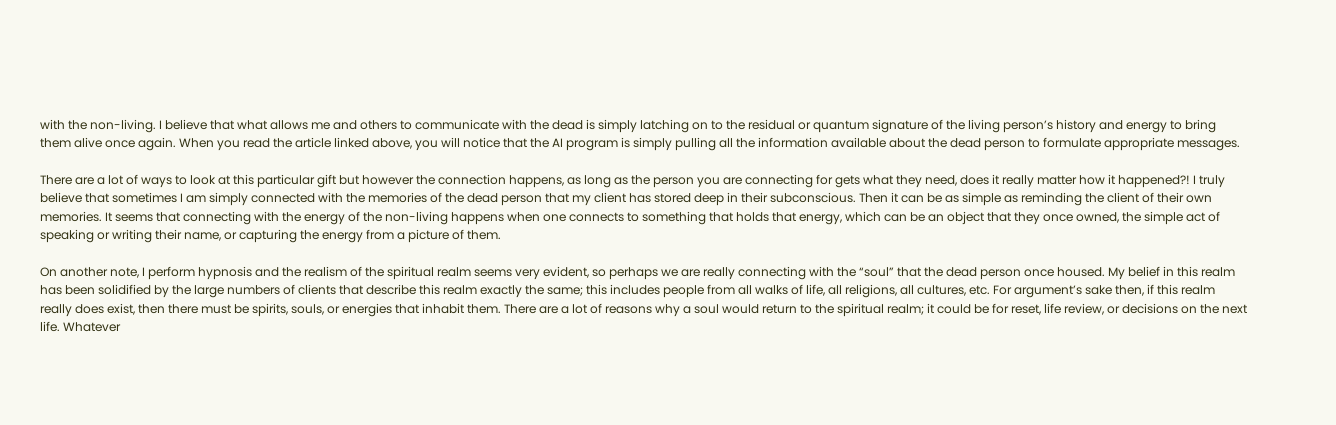with the non-living. I believe that what allows me and others to communicate with the dead is simply latching on to the residual or quantum signature of the living person’s history and energy to bring them alive once again. When you read the article linked above, you will notice that the AI program is simply pulling all the information available about the dead person to formulate appropriate messages.

There are a lot of ways to look at this particular gift but however the connection happens, as long as the person you are connecting for gets what they need, does it really matter how it happened?! I truly believe that sometimes I am simply connected with the memories of the dead person that my client has stored deep in their subconscious. Then it can be as simple as reminding the client of their own memories. It seems that connecting with the energy of the non-living happens when one connects to something that holds that energy, which can be an object that they once owned, the simple act of speaking or writing their name, or capturing the energy from a picture of them.

On another note, I perform hypnosis and the realism of the spiritual realm seems very evident, so perhaps we are really connecting with the “soul” that the dead person once housed. My belief in this realm has been solidified by the large numbers of clients that describe this realm exactly the same; this includes people from all walks of life, all religions, all cultures, etc. For argument’s sake then, if this realm really does exist, then there must be spirits, souls, or energies that inhabit them. There are a lot of reasons why a soul would return to the spiritual realm; it could be for reset, life review, or decisions on the next life. Whatever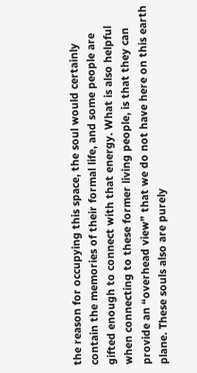the reason for occupying this space, the soul would certainly contain the memories of their formal life, and some people are gifted enough to connect with that energy. What is also helpful when connecting to these former living people, is that they can provide an “overhead view” that we do not have here on this earth plane. These souls also are purely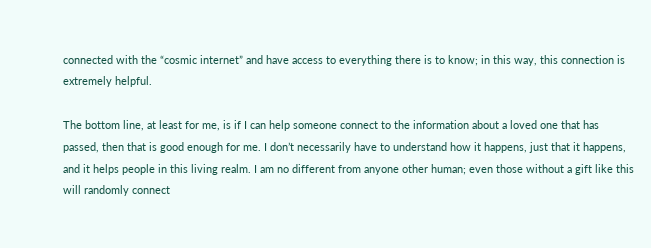connected with the “cosmic internet” and have access to everything there is to know; in this way, this connection is extremely helpful.

The bottom line, at least for me, is if I can help someone connect to the information about a loved one that has passed, then that is good enough for me. I don’t necessarily have to understand how it happens, just that it happens, and it helps people in this living realm. I am no different from anyone other human; even those without a gift like this will randomly connect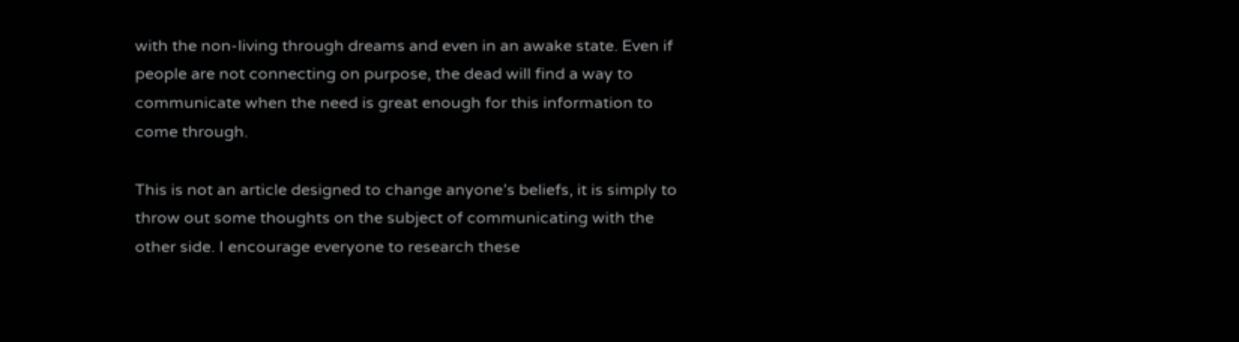with the non-living through dreams and even in an awake state. Even if people are not connecting on purpose, the dead will find a way to communicate when the need is great enough for this information to come through.

This is not an article designed to change anyone’s beliefs, it is simply to throw out some thoughts on the subject of communicating with the other side. I encourage everyone to research these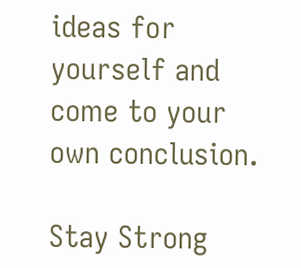ideas for yourself and come to your own conclusion.

Stay Strong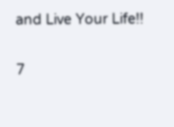and Live Your Life!!

7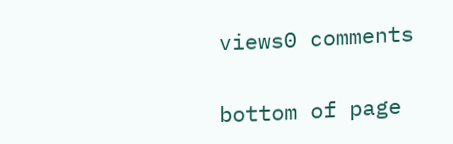views0 comments


bottom of page